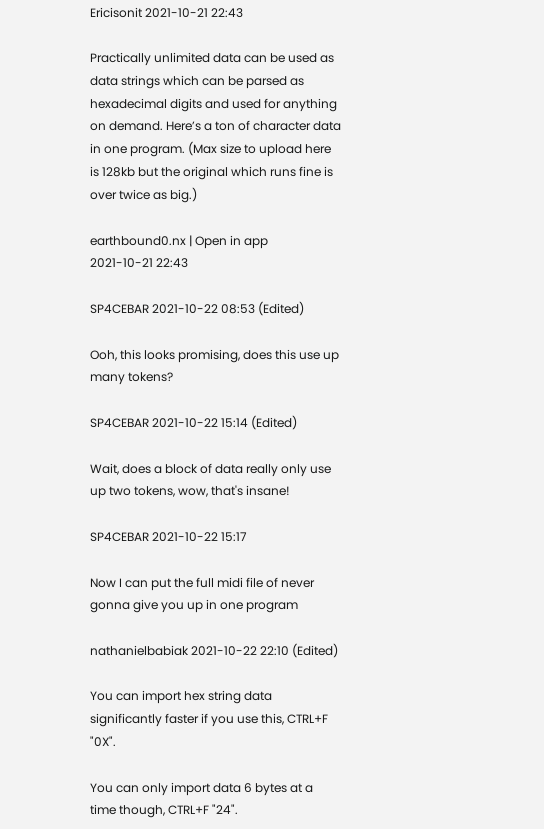Ericisonit 2021-10-21 22:43

Practically unlimited data can be used as data strings which can be parsed as hexadecimal digits and used for anything on demand. Here’s a ton of character data in one program. (Max size to upload here is 128kb but the original which runs fine is over twice as big.)

earthbound0.nx | Open in app
2021-10-21 22:43

SP4CEBAR 2021-10-22 08:53 (Edited)

Ooh, this looks promising, does this use up many tokens?

SP4CEBAR 2021-10-22 15:14 (Edited)

Wait, does a block of data really only use up two tokens, wow, that's insane!

SP4CEBAR 2021-10-22 15:17

Now I can put the full midi file of never gonna give you up in one program

nathanielbabiak 2021-10-22 22:10 (Edited)

You can import hex string data significantly faster if you use this, CTRL+F "0X".

You can only import data 6 bytes at a time though, CTRL+F "24".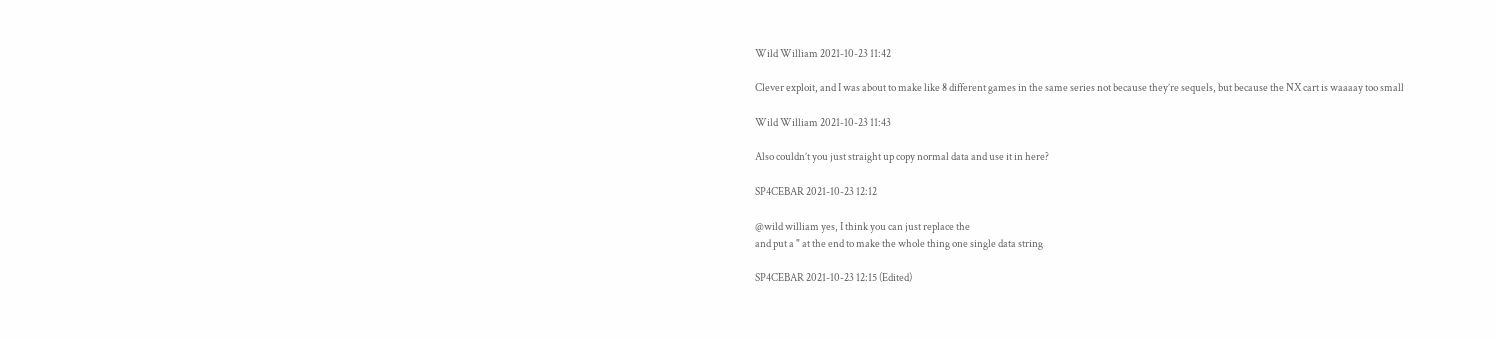Wild William 2021-10-23 11:42

Clever exploit, and I was about to make like 8 different games in the same series not because they’re sequels, but because the NX cart is waaaay too small

Wild William 2021-10-23 11:43

Also couldn’t you just straight up copy normal data and use it in here?

SP4CEBAR 2021-10-23 12:12

@wild william yes, I think you can just replace the
and put a " at the end to make the whole thing one single data string

SP4CEBAR 2021-10-23 12:15 (Edited)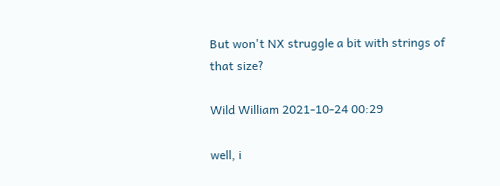But won't NX struggle a bit with strings of that size?

Wild William 2021-10-24 00:29

well, i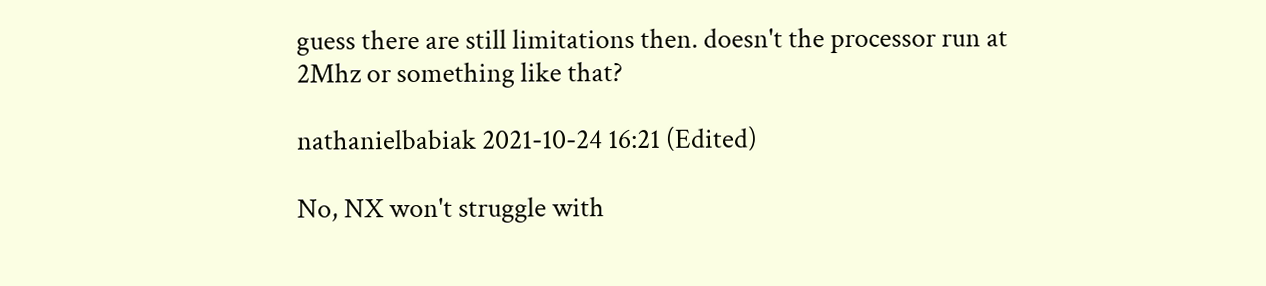guess there are still limitations then. doesn't the processor run at 2Mhz or something like that?

nathanielbabiak 2021-10-24 16:21 (Edited)

No, NX won't struggle with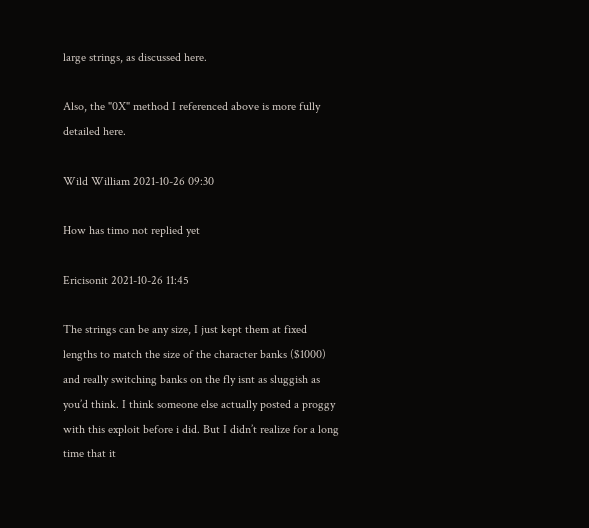large strings, as discussed here.

Also, the "0X" method I referenced above is more fully detailed here.

Wild William 2021-10-26 09:30

How has timo not replied yet

Ericisonit 2021-10-26 11:45

The strings can be any size, I just kept them at fixed lengths to match the size of the character banks ($1000) and really switching banks on the fly isnt as sluggish as you’d think. I think someone else actually posted a proggy with this exploit before i did. But I didn’t realize for a long time that it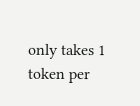only takes 1 token per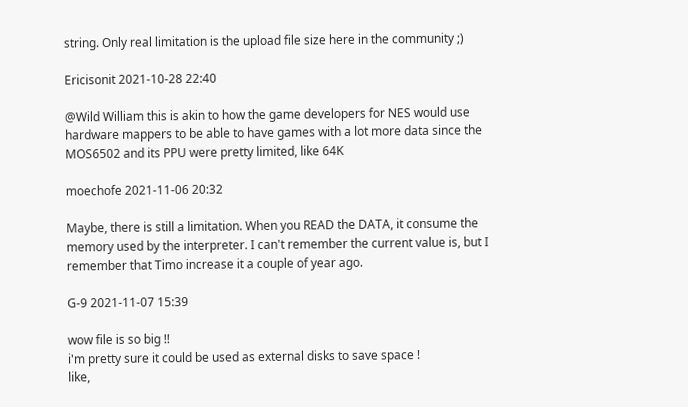string. Only real limitation is the upload file size here in the community ;)

Ericisonit 2021-10-28 22:40

@Wild William this is akin to how the game developers for NES would use hardware mappers to be able to have games with a lot more data since the MOS6502 and its PPU were pretty limited, like 64K

moechofe 2021-11-06 20:32

Maybe, there is still a limitation. When you READ the DATA, it consume the memory used by the interpreter. I can't remember the current value is, but I remember that Timo increase it a couple of year ago.

G-9 2021-11-07 15:39

wow file is so big !!
i'm pretty sure it could be used as external disks to save space !
like,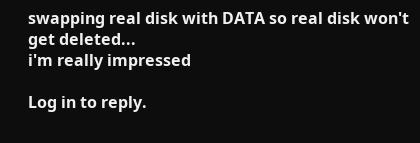swapping real disk with DATA so real disk won't get deleted...
i'm really impressed

Log in to reply.